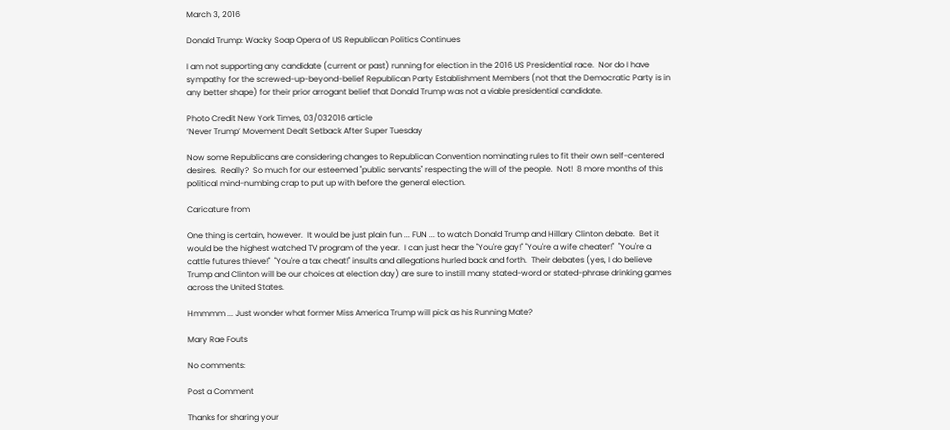March 3, 2016

Donald Trump: Wacky Soap Opera of US Republican Politics Continues

I am not supporting any candidate (current or past) running for election in the 2016 US Presidential race.  Nor do I have sympathy for the screwed-up-beyond-belief Republican Party Establishment Members (not that the Democratic Party is in any better shape) for their prior arrogant belief that Donald Trump was not a viable presidential candidate.

Photo Credit New York Times, 03/032016 article
‘Never Trump’ Movement Dealt Setback After Super Tuesday

Now some Republicans are considering changes to Republican Convention nominating rules to fit their own self-centered desires.  Really?  So much for our esteemed "public servants" respecting the will of the people.  Not!  8 more months of this political mind-numbing crap to put up with before the general election.

Caricature from

One thing is certain, however.  It would be just plain fun ... FUN ... to watch Donald Trump and Hillary Clinton debate.  Bet it would be the highest watched TV program of the year.  I can just hear the "You're gay!" "You're a wife cheater!"  "You're a cattle futures thieve!"  "You're a tax cheat!" insults and allegations hurled back and forth.  Their debates (yes, I do believe Trump and Clinton will be our choices at election day) are sure to instill many stated-word or stated-phrase drinking games across the United States.

Hmmmm ... Just wonder what former Miss America Trump will pick as his Running Mate?

Mary Rae Fouts

No comments:

Post a Comment

Thanks for sharing your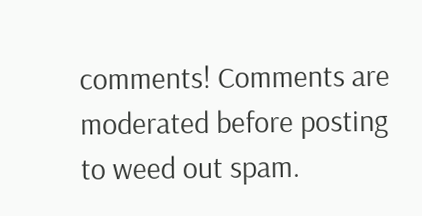comments! Comments are moderated before posting to weed out spam.